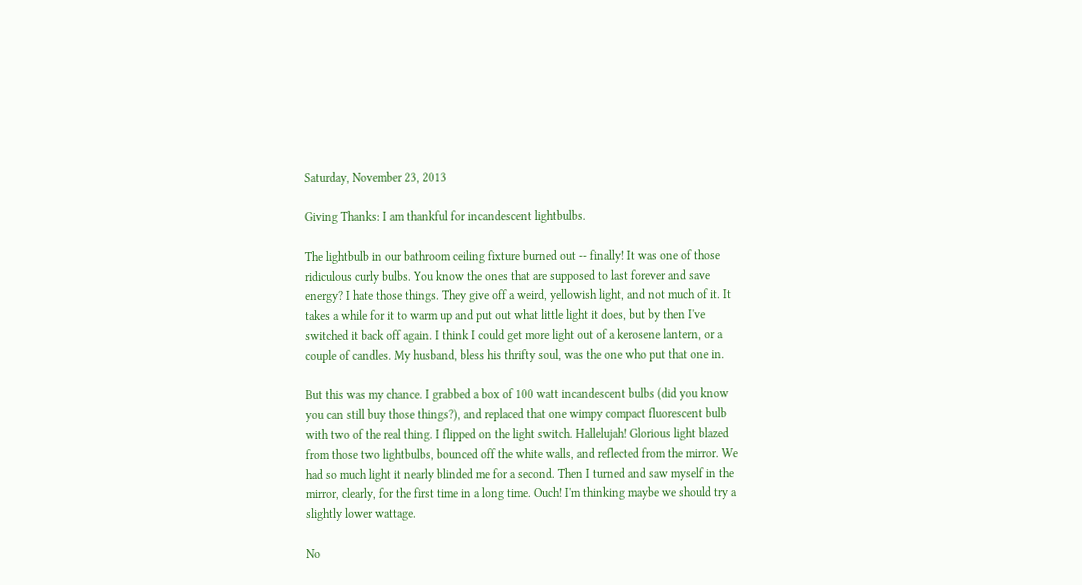Saturday, November 23, 2013

Giving Thanks: I am thankful for incandescent lightbulbs.

The lightbulb in our bathroom ceiling fixture burned out -- finally! It was one of those ridiculous curly bulbs. You know the ones that are supposed to last forever and save energy? I hate those things. They give off a weird, yellowish light, and not much of it. It takes a while for it to warm up and put out what little light it does, but by then I've switched it back off again. I think I could get more light out of a kerosene lantern, or a couple of candles. My husband, bless his thrifty soul, was the one who put that one in.

But this was my chance. I grabbed a box of 100 watt incandescent bulbs (did you know you can still buy those things?), and replaced that one wimpy compact fluorescent bulb with two of the real thing. I flipped on the light switch. Hallelujah! Glorious light blazed from those two lightbulbs, bounced off the white walls, and reflected from the mirror. We had so much light it nearly blinded me for a second. Then I turned and saw myself in the mirror, clearly, for the first time in a long time. Ouch! I'm thinking maybe we should try a slightly lower wattage.

No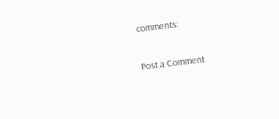comments:

Post a Comment